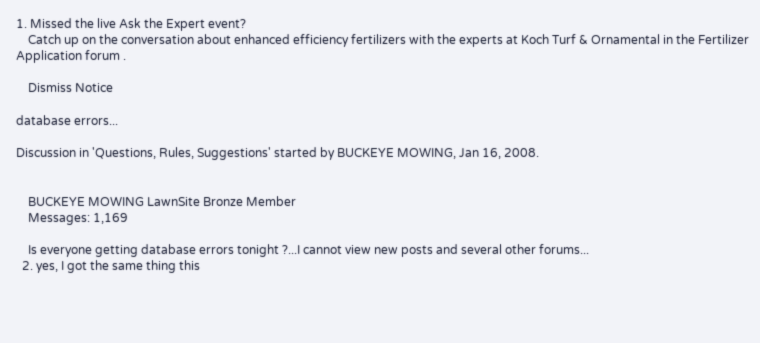1. Missed the live Ask the Expert event?
    Catch up on the conversation about enhanced efficiency fertilizers with the experts at Koch Turf & Ornamental in the Fertilizer Application forum .

    Dismiss Notice

database errors...

Discussion in 'Questions, Rules, Suggestions' started by BUCKEYE MOWING, Jan 16, 2008.


    BUCKEYE MOWING LawnSite Bronze Member
    Messages: 1,169

    Is everyone getting database errors tonight ?...I cannot view new posts and several other forums...
  2. yes, I got the same thing this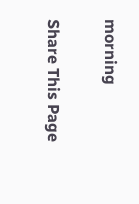morning

Share This Page